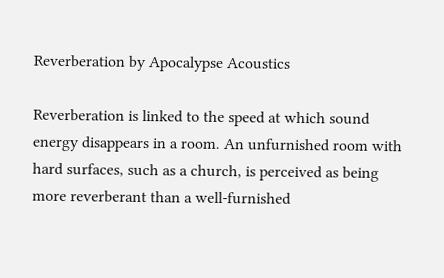Reverberation by Apocalypse Acoustics

Reverberation is linked to the speed at which sound energy disappears in a room. An unfurnished room with hard surfaces, such as a church, is perceived as being more reverberant than a well-furnished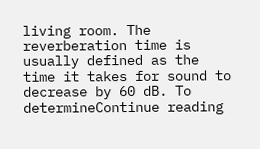living room. The reverberation time is usually defined as the time it takes for sound to decrease by 60 dB. To determineContinue reading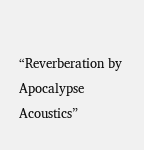“Reverberation by Apocalypse Acoustics”